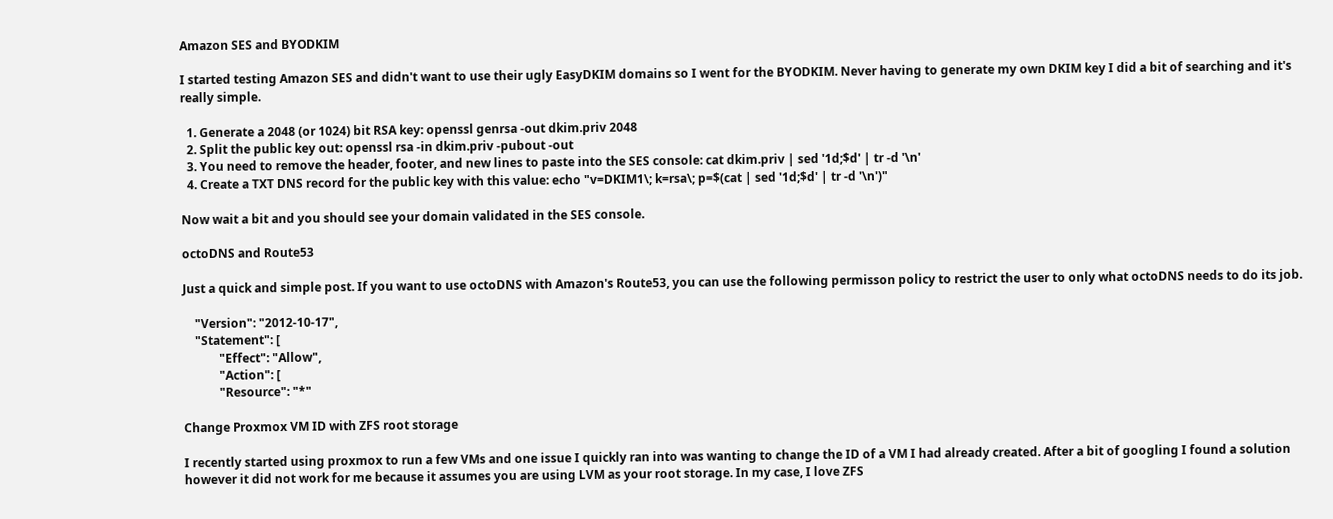Amazon SES and BYODKIM

I started testing Amazon SES and didn't want to use their ugly EasyDKIM domains so I went for the BYODKIM. Never having to generate my own DKIM key I did a bit of searching and it's really simple.

  1. Generate a 2048 (or 1024) bit RSA key: openssl genrsa -out dkim.priv 2048
  2. Split the public key out: openssl rsa -in dkim.priv -pubout -out
  3. You need to remove the header, footer, and new lines to paste into the SES console: cat dkim.priv | sed '1d;$d' | tr -d '\n'
  4. Create a TXT DNS record for the public key with this value: echo "v=DKIM1\; k=rsa\; p=$(cat | sed '1d;$d' | tr -d '\n')"

Now wait a bit and you should see your domain validated in the SES console.

octoDNS and Route53

Just a quick and simple post. If you want to use octoDNS with Amazon's Route53, you can use the following permisson policy to restrict the user to only what octoDNS needs to do its job.

    "Version": "2012-10-17",
    "Statement": [
            "Effect": "Allow",
            "Action": [
            "Resource": "*"

Change Proxmox VM ID with ZFS root storage

I recently started using proxmox to run a few VMs and one issue I quickly ran into was wanting to change the ID of a VM I had already created. After a bit of googling I found a solution however it did not work for me because it assumes you are using LVM as your root storage. In my case, I love ZFS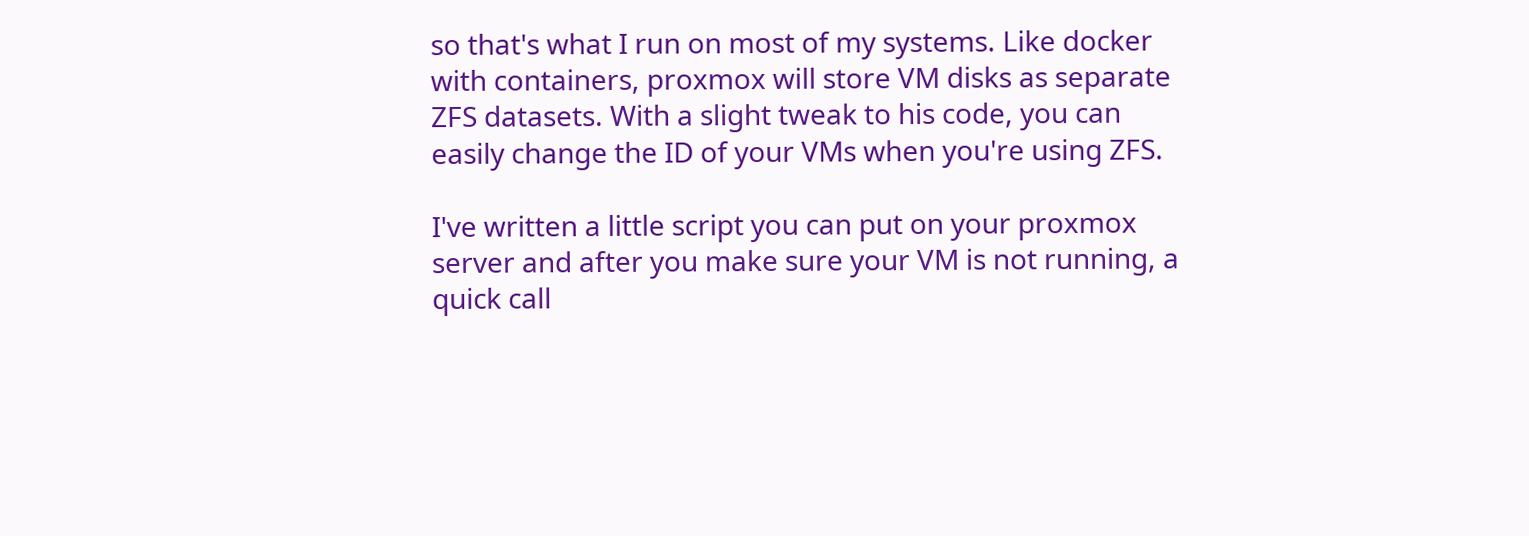so that's what I run on most of my systems. Like docker with containers, proxmox will store VM disks as separate ZFS datasets. With a slight tweak to his code, you can easily change the ID of your VMs when you're using ZFS.

I've written a little script you can put on your proxmox server and after you make sure your VM is not running, a quick call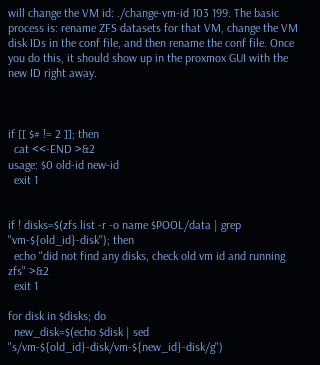will change the VM id: ./change-vm-id 103 199. The basic process is: rename ZFS datasets for that VM, change the VM disk IDs in the conf file, and then rename the conf file. Once you do this, it should show up in the proxmox GUI with the new ID right away.



if [[ $# != 2 ]]; then
  cat <<-END >&2
usage: $0 old-id new-id
  exit 1


if ! disks=$(zfs list -r -o name $POOL/data | grep "vm-${old_id}-disk"); then
  echo "did not find any disks, check old vm id and running zfs" >&2
  exit 1

for disk in $disks; do
  new_disk=$(echo $disk | sed "s/vm-${old_id}-disk/vm-${new_id}-disk/g")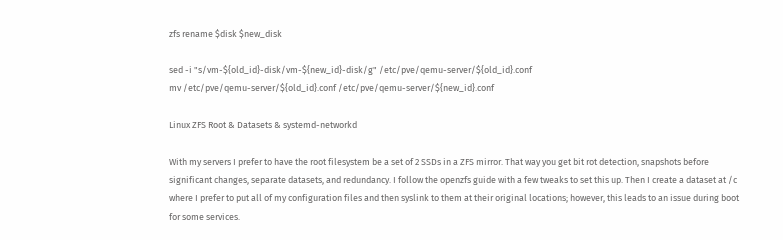zfs rename $disk $new_disk

sed -i "s/vm-${old_id}-disk/vm-${new_id}-disk/g" /etc/pve/qemu-server/${old_id}.conf
mv /etc/pve/qemu-server/${old_id}.conf /etc/pve/qemu-server/${new_id}.conf

Linux ZFS Root & Datasets & systemd-networkd

With my servers I prefer to have the root filesystem be a set of 2 SSDs in a ZFS mirror. That way you get bit rot detection, snapshots before significant changes, separate datasets, and redundancy. I follow the openzfs guide with a few tweaks to set this up. Then I create a dataset at /c where I prefer to put all of my configuration files and then syslink to them at their original locations; however, this leads to an issue during boot for some services.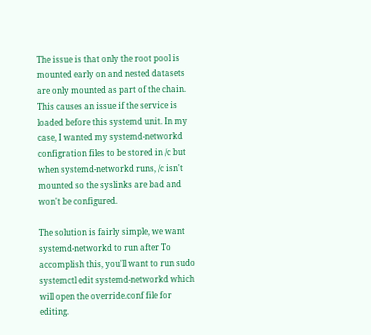The issue is that only the root pool is mounted early on and nested datasets are only mounted as part of the chain. This causes an issue if the service is loaded before this systemd unit. In my case, I wanted my systemd-networkd configration files to be stored in /c but when systemd-networkd runs, /c isn't mounted so the syslinks are bad and won't be configured.

The solution is fairly simple, we want systemd-networkd to run after To accomplish this, you'll want to run sudo systemctl edit systemd-networkd which will open the override.conf file for editing.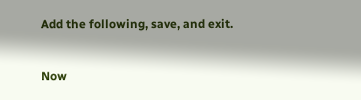Add the following, save, and exit.


Now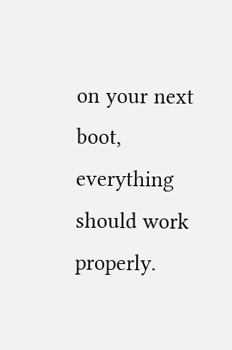on your next boot, everything should work properly.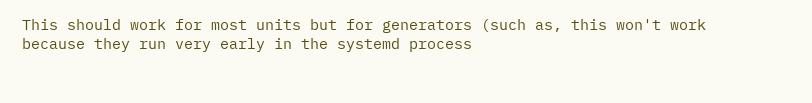This should work for most units but for generators (such as, this won't work because they run very early in the systemd process